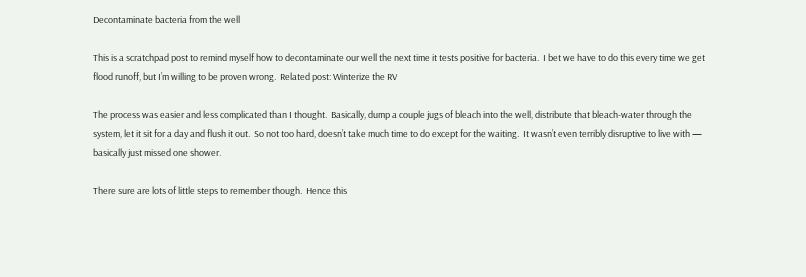Decontaminate bacteria from the well

This is a scratchpad post to remind myself how to decontaminate our well the next time it tests positive for bacteria.  I bet we have to do this every time we get flood runoff, but I’m willing to be proven wrong.  Related post: Winterize the RV

The process was easier and less complicated than I thought.  Basically, dump a couple jugs of bleach into the well, distribute that bleach-water through the system, let it sit for a day and flush it out.  So not too hard, doesn’t take much time to do except for the waiting.  It wasn’t even terribly disruptive to live with — basically just missed one shower.

There sure are lots of little steps to remember though.  Hence this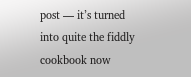post — it’s turned into quite the fiddly cookbook now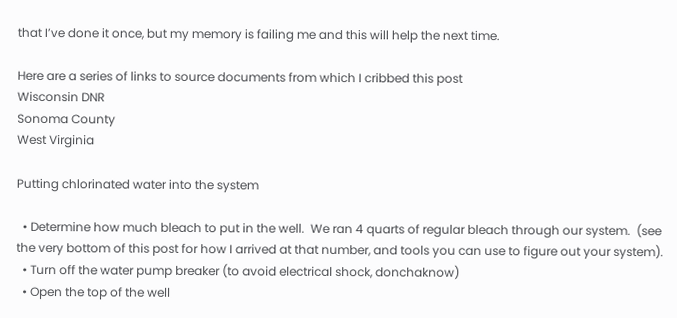that I’ve done it once, but my memory is failing me and this will help the next time.

Here are a series of links to source documents from which I cribbed this post
Wisconsin DNR
Sonoma County
West Virginia

Putting chlorinated water into the system

  • Determine how much bleach to put in the well.  We ran 4 quarts of regular bleach through our system.  (see the very bottom of this post for how I arrived at that number, and tools you can use to figure out your system).
  • Turn off the water pump breaker (to avoid electrical shock, donchaknow)
  • Open the top of the well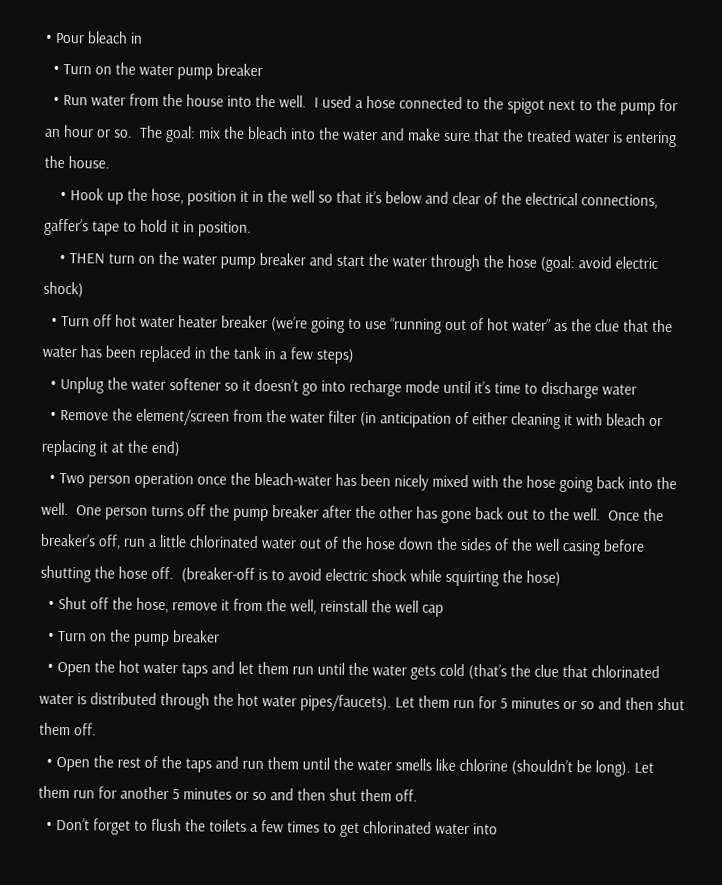• Pour bleach in
  • Turn on the water pump breaker
  • Run water from the house into the well.  I used a hose connected to the spigot next to the pump for an hour or so.  The goal: mix the bleach into the water and make sure that the treated water is entering the house.
    • Hook up the hose, position it in the well so that it’s below and clear of the electrical connections, gaffer’s tape to hold it in position.
    • THEN turn on the water pump breaker and start the water through the hose (goal: avoid electric shock)
  • Turn off hot water heater breaker (we’re going to use “running out of hot water” as the clue that the water has been replaced in the tank in a few steps)
  • Unplug the water softener so it doesn’t go into recharge mode until it’s time to discharge water
  • Remove the element/screen from the water filter (in anticipation of either cleaning it with bleach or replacing it at the end)
  • Two person operation once the bleach-water has been nicely mixed with the hose going back into the well.  One person turns off the pump breaker after the other has gone back out to the well.  Once the breaker’s off, run a little chlorinated water out of the hose down the sides of the well casing before shutting the hose off.  (breaker-off is to avoid electric shock while squirting the hose)
  • Shut off the hose, remove it from the well, reinstall the well cap
  • Turn on the pump breaker
  • Open the hot water taps and let them run until the water gets cold (that’s the clue that chlorinated water is distributed through the hot water pipes/faucets). Let them run for 5 minutes or so and then shut them off.
  • Open the rest of the taps and run them until the water smells like chlorine (shouldn’t be long). Let them run for another 5 minutes or so and then shut them off.
  • Don’t forget to flush the toilets a few times to get chlorinated water into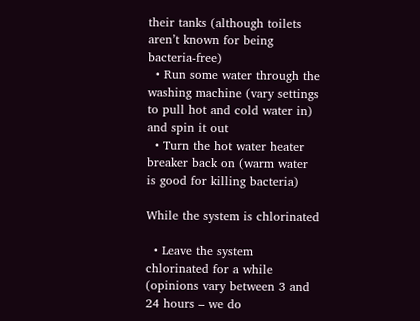their tanks (although toilets aren’t known for being bacteria-free)
  • Run some water through the washing machine (vary settings to pull hot and cold water in) and spin it out
  • Turn the hot water heater breaker back on (warm water is good for killing bacteria)

While the system is chlorinated

  • Leave the system chlorinated for a while (opinions vary between 3 and 24 hours – we do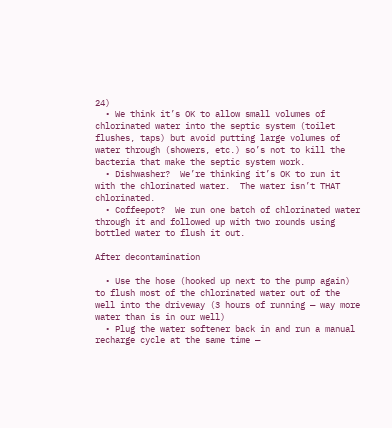24)
  • We think it’s OK to allow small volumes of chlorinated water into the septic system (toilet flushes, taps) but avoid putting large volumes of water through (showers, etc.) so’s not to kill the bacteria that make the septic system work.
  • Dishwasher?  We’re thinking it’s OK to run it with the chlorinated water.  The water isn’t THAT chlorinated.
  • Coffeepot?  We run one batch of chlorinated water through it and followed up with two rounds using bottled water to flush it out.

After decontamination

  • Use the hose (hooked up next to the pump again) to flush most of the chlorinated water out of the well into the driveway (3 hours of running — way more water than is in our well)
  • Plug the water softener back in and run a manual recharge cycle at the same time —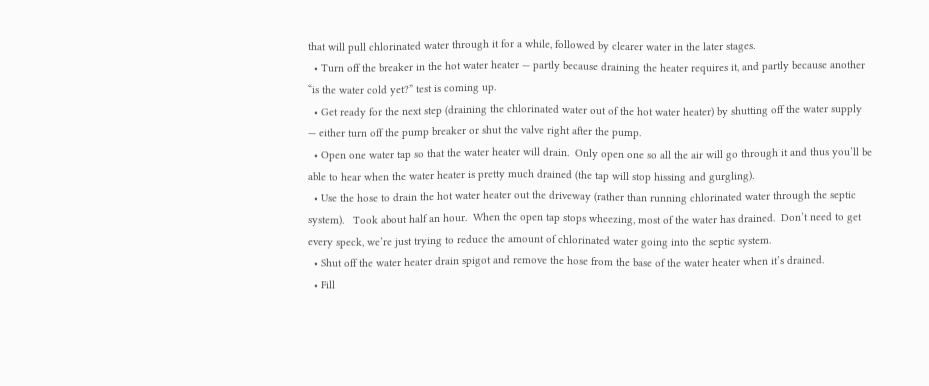that will pull chlorinated water through it for a while, followed by clearer water in the later stages.
  • Turn off the breaker in the hot water heater — partly because draining the heater requires it, and partly because another “is the water cold yet?” test is coming up.
  • Get ready for the next step (draining the chlorinated water out of the hot water heater) by shutting off the water supply — either turn off the pump breaker or shut the valve right after the pump.
  • Open one water tap so that the water heater will drain.  Only open one so all the air will go through it and thus you’ll be able to hear when the water heater is pretty much drained (the tap will stop hissing and gurgling).
  • Use the hose to drain the hot water heater out the driveway (rather than running chlorinated water through the septic system).   Took about half an hour.  When the open tap stops wheezing, most of the water has drained.  Don’t need to get every speck, we’re just trying to reduce the amount of chlorinated water going into the septic system.
  • Shut off the water heater drain spigot and remove the hose from the base of the water heater when it’s drained.
  • Fill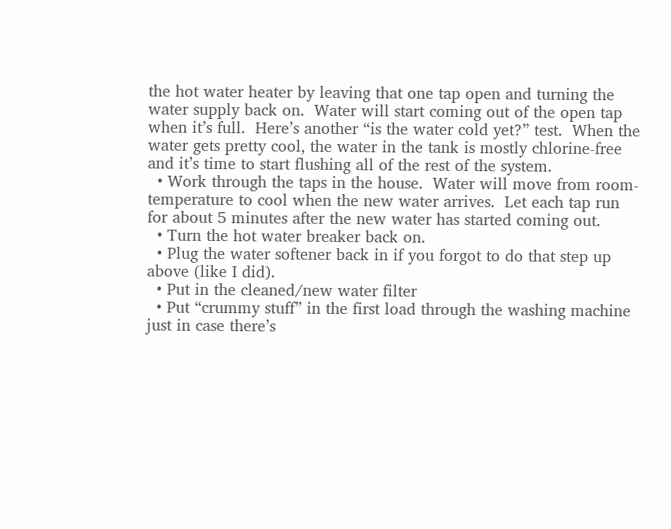the hot water heater by leaving that one tap open and turning the water supply back on.  Water will start coming out of the open tap when it’s full.  Here’s another “is the water cold yet?” test.  When the water gets pretty cool, the water in the tank is mostly chlorine-free and it’s time to start flushing all of the rest of the system.
  • Work through the taps in the house.  Water will move from room-temperature to cool when the new water arrives.  Let each tap run for about 5 minutes after the new water has started coming out.
  • Turn the hot water breaker back on.
  • Plug the water softener back in if you forgot to do that step up above (like I did).
  • Put in the cleaned/new water filter
  • Put “crummy stuff” in the first load through the washing machine just in case there’s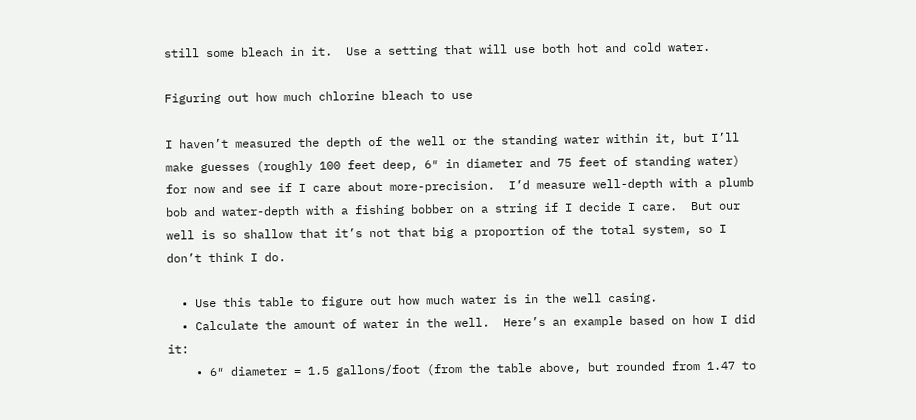still some bleach in it.  Use a setting that will use both hot and cold water.

Figuring out how much chlorine bleach to use

I haven’t measured the depth of the well or the standing water within it, but I’ll make guesses (roughly 100 feet deep, 6″ in diameter and 75 feet of standing water) for now and see if I care about more-precision.  I’d measure well-depth with a plumb bob and water-depth with a fishing bobber on a string if I decide I care.  But our well is so shallow that it’s not that big a proportion of the total system, so I don’t think I do.

  • Use this table to figure out how much water is in the well casing.
  • Calculate the amount of water in the well.  Here’s an example based on how I did it:
    • 6″ diameter = 1.5 gallons/foot (from the table above, but rounded from 1.47 to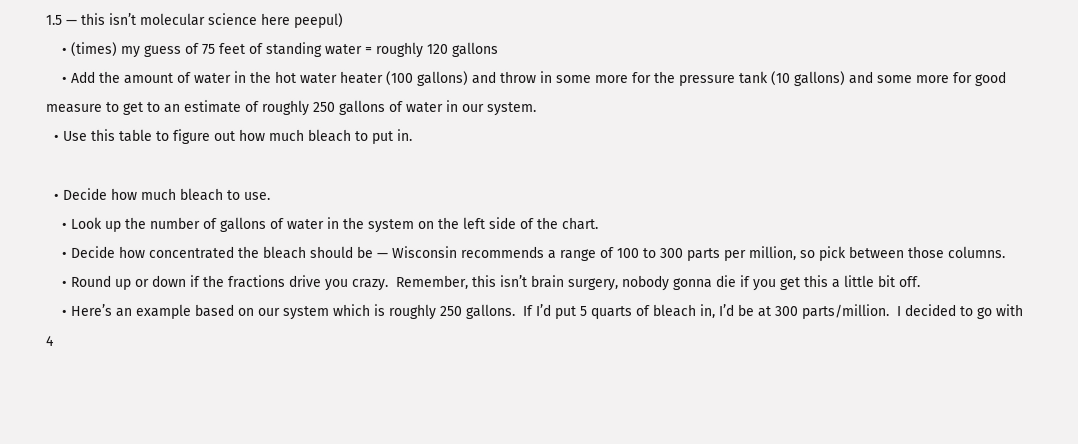1.5 — this isn’t molecular science here peepul)
    • (times) my guess of 75 feet of standing water = roughly 120 gallons
    • Add the amount of water in the hot water heater (100 gallons) and throw in some more for the pressure tank (10 gallons) and some more for good measure to get to an estimate of roughly 250 gallons of water in our system.
  • Use this table to figure out how much bleach to put in.

  • Decide how much bleach to use.
    • Look up the number of gallons of water in the system on the left side of the chart.
    • Decide how concentrated the bleach should be — Wisconsin recommends a range of 100 to 300 parts per million, so pick between those columns.
    • Round up or down if the fractions drive you crazy.  Remember, this isn’t brain surgery, nobody gonna die if you get this a little bit off.
    • Here’s an example based on our system which is roughly 250 gallons.  If I’d put 5 quarts of bleach in, I’d be at 300 parts/million.  I decided to go with 4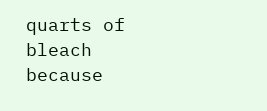quarts of bleach because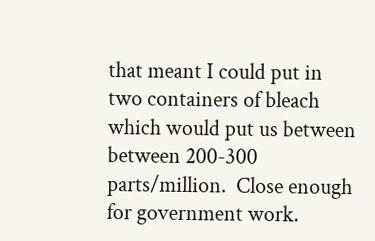that meant I could put in two containers of bleach which would put us between between 200-300 parts/million.  Close enough for government work.